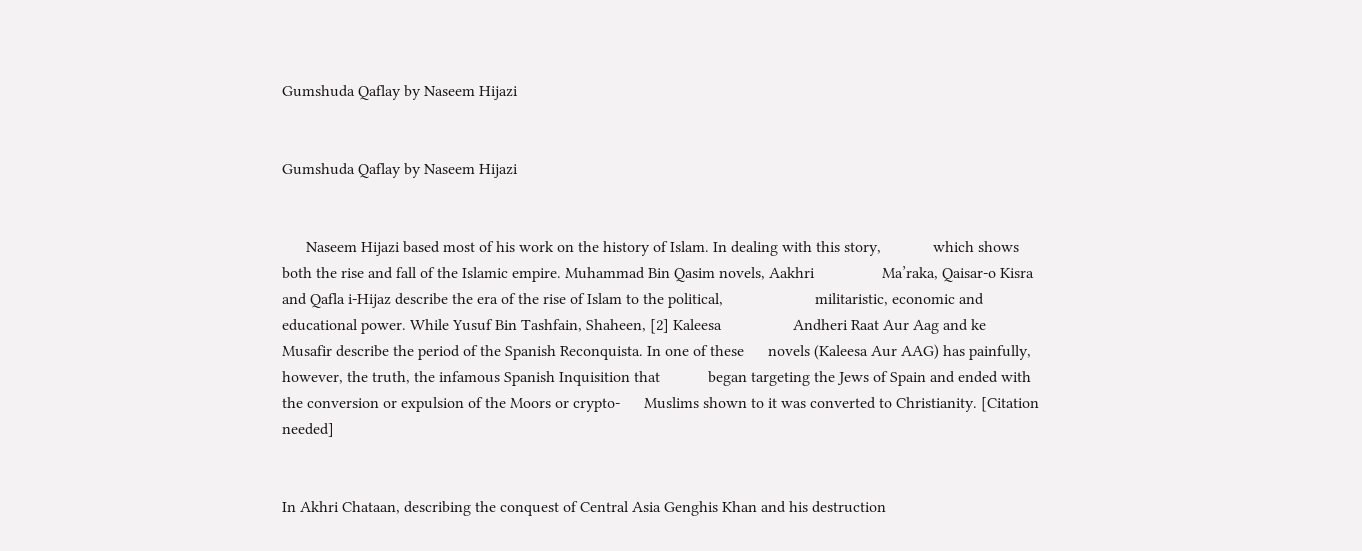Gumshuda Qaflay by Naseem Hijazi


Gumshuda Qaflay by Naseem Hijazi


      Naseem Hijazi based most of his work on the history of Islam. In dealing with this story,             which shows both the rise and fall of the Islamic empire. Muhammad Bin Qasim novels, Aakhri                 Ma’raka, Qaisar-o Kisra and Qafla i-Hijaz describe the era of the rise of Islam to the political,                       militaristic, economic and educational power. While Yusuf Bin Tashfain, Shaheen, [2] Kaleesa                  Andheri Raat Aur Aag and ke Musafir describe the period of the Spanish Reconquista. In one of these      novels (Kaleesa Aur AAG) has painfully, however, the truth, the infamous Spanish Inquisition that            began targeting the Jews of Spain and ended with the conversion or expulsion of the Moors or crypto-      Muslims shown to it was converted to Christianity. [Citation needed]


In Akhri Chataan, describing the conquest of Central Asia Genghis Khan and his destruction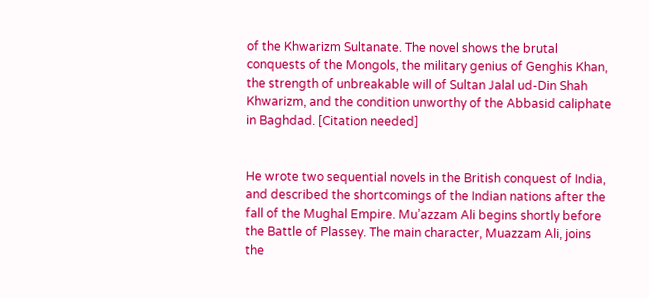of the Khwarizm Sultanate. The novel shows the brutal conquests of the Mongols, the military genius of Genghis Khan, the strength of unbreakable will of Sultan Jalal ud-Din Shah Khwarizm, and the condition unworthy of the Abbasid caliphate in Baghdad. [Citation needed]


He wrote two sequential novels in the British conquest of India, and described the shortcomings of the Indian nations after the fall of the Mughal Empire. Mu’azzam Ali begins shortly before the Battle of Plassey. The main character, Muazzam Ali, joins the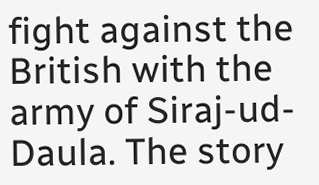fight against the British with the army of Siraj-ud-Daula. The story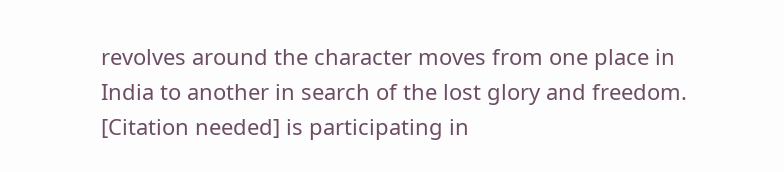revolves around the character moves from one place in India to another in search of the lost glory and freedom. [Citation needed] is participating in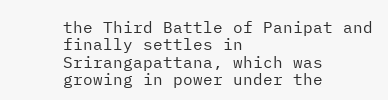the Third Battle of Panipat and finally settles in Srirangapattana, which was growing in power under the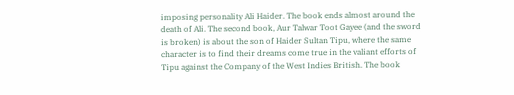imposing personality Ali Haider. The book ends almost around the death of Ali. The second book, Aur Talwar Toot Gayee (and the sword is broken) is about the son of Haider Sultan Tipu, where the same character is to find their dreams come true in the valiant efforts of Tipu against the Company of the West Indies British. The book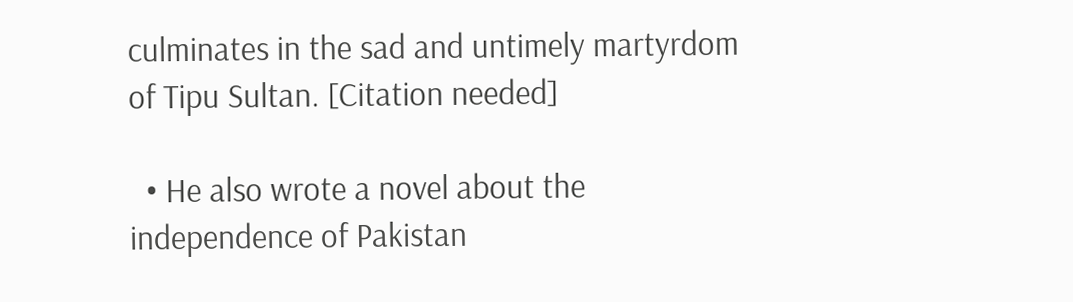culminates in the sad and untimely martyrdom of Tipu Sultan. [Citation needed]

  • He also wrote a novel about the independence of Pakistan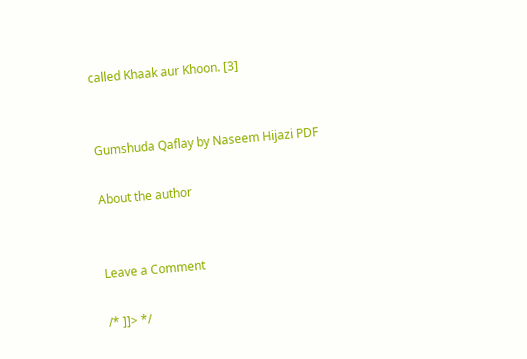called Khaak aur Khoon. [3]


Gumshuda Qaflay by Naseem Hijazi PDF

About the author


Leave a Comment

/* ]]> */